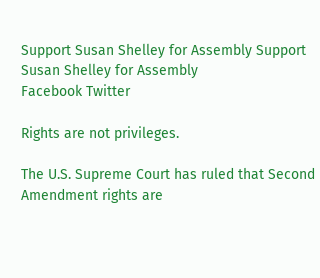Support Susan Shelley for Assembly Support Susan Shelley for Assembly
Facebook Twitter

Rights are not privileges.

The U.S. Supreme Court has ruled that Second Amendment rights are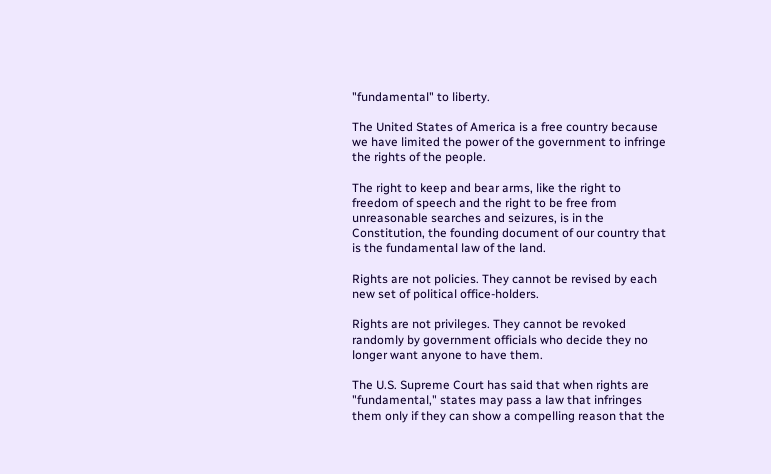"fundamental" to liberty.

The United States of America is a free country because we have limited the power of the government to infringe the rights of the people.

The right to keep and bear arms, like the right to freedom of speech and the right to be free from unreasonable searches and seizures, is in the Constitution, the founding document of our country that is the fundamental law of the land.

Rights are not policies. They cannot be revised by each new set of political office-holders.

Rights are not privileges. They cannot be revoked randomly by government officials who decide they no longer want anyone to have them.

The U.S. Supreme Court has said that when rights are "fundamental," states may pass a law that infringes them only if they can show a compelling reason that the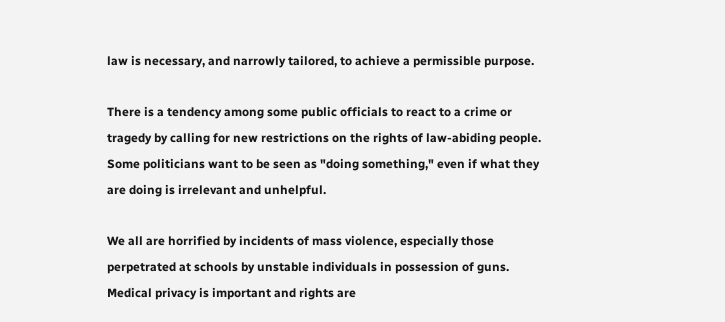law is necessary, and narrowly tailored, to achieve a permissible purpose.

There is a tendency among some public officials to react to a crime or tragedy by calling for new restrictions on the rights of law-abiding people. Some politicians want to be seen as "doing something," even if what they are doing is irrelevant and unhelpful.

We all are horrified by incidents of mass violence, especially those perpetrated at schools by unstable individuals in possession of guns. Medical privacy is important and rights are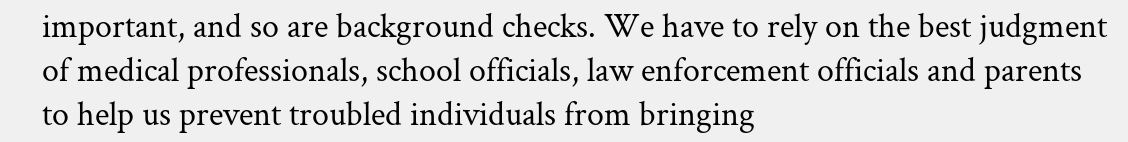important, and so are background checks. We have to rely on the best judgment of medical professionals, school officials, law enforcement officials and parents to help us prevent troubled individuals from bringing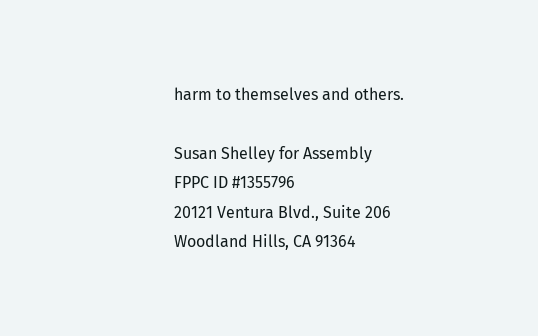harm to themselves and others.

Susan Shelley for Assembly
FPPC ID #1355796
20121 Ventura Blvd., Suite 206
Woodland Hills, CA 91364